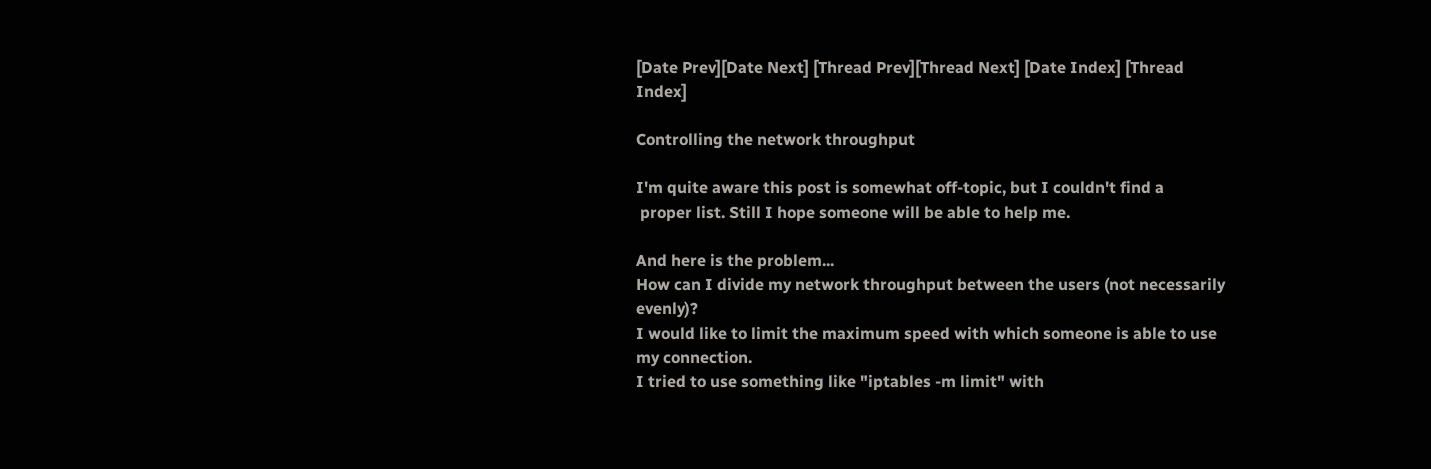[Date Prev][Date Next] [Thread Prev][Thread Next] [Date Index] [Thread Index]

Controlling the network throughput

I'm quite aware this post is somewhat off-topic, but I couldn't find a
 proper list. Still I hope someone will be able to help me.

And here is the problem...
How can I divide my network throughput between the users (not necessarily evenly)?
I would like to limit the maximum speed with which someone is able to use my connection.
I tried to use something like "iptables -m limit" with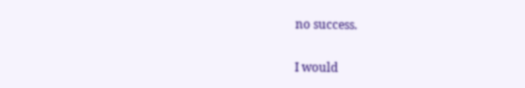no success.

I would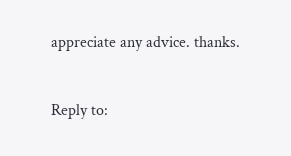appreciate any advice. thanks.


Reply to: